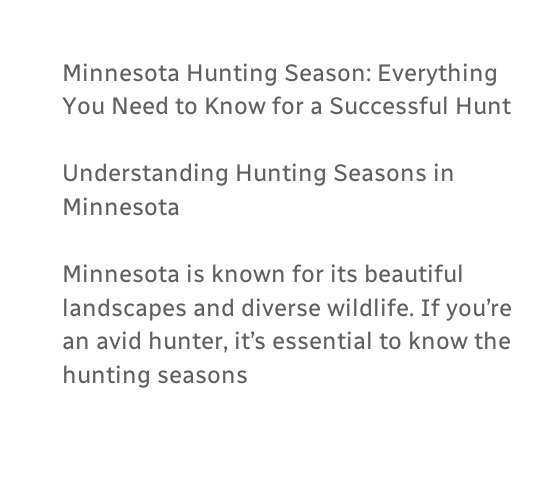Minnesota Hunting Season: Everything You Need to Know for a Successful Hunt

Understanding Hunting Seasons in Minnesota

Minnesota is known for its beautiful landscapes and diverse wildlife. If you’re an avid hunter, it’s essential to know the hunting seasons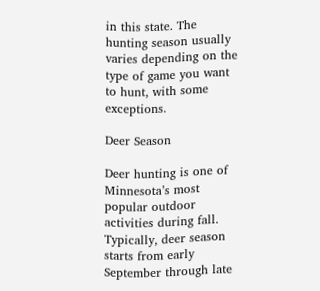in this state. The hunting season usually varies depending on the type of game you want to hunt, with some exceptions.

Deer Season

Deer hunting is one of Minnesota’s most popular outdoor activities during fall. Typically, deer season starts from early September through late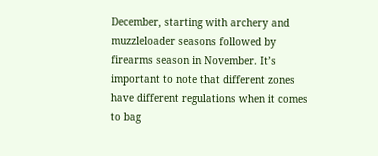December, starting with archery and muzzleloader seasons followed by firearms season in November. It’s important to note that different zones have different regulations when it comes to bag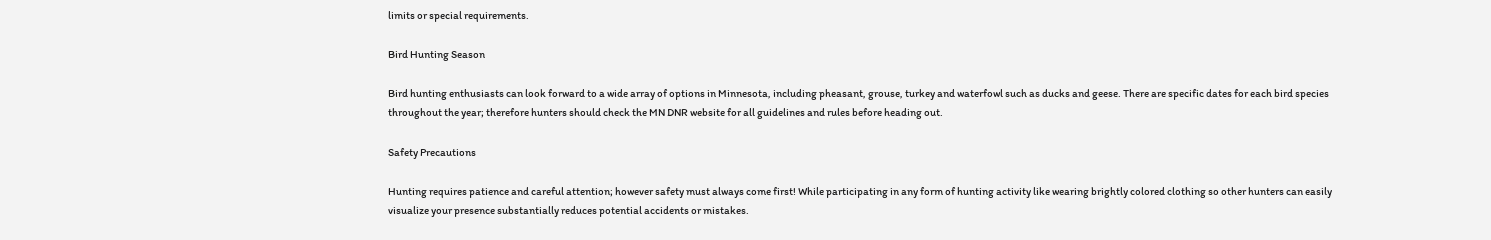limits or special requirements.

Bird Hunting Season

Bird hunting enthusiasts can look forward to a wide array of options in Minnesota, including pheasant, grouse, turkey and waterfowl such as ducks and geese. There are specific dates for each bird species throughout the year; therefore hunters should check the MN DNR website for all guidelines and rules before heading out.

Safety Precautions

Hunting requires patience and careful attention; however safety must always come first! While participating in any form of hunting activity like wearing brightly colored clothing so other hunters can easily visualize your presence substantially reduces potential accidents or mistakes.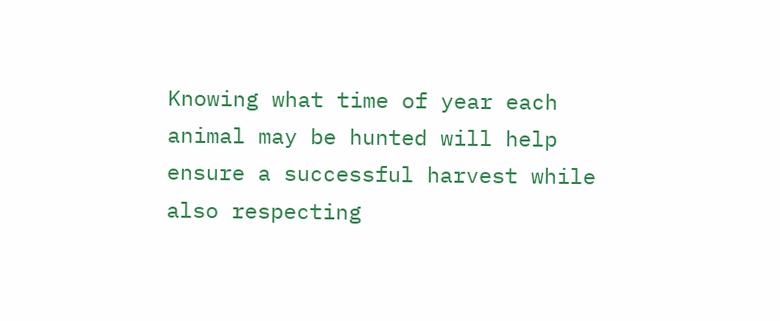Knowing what time of year each animal may be hunted will help ensure a successful harvest while also respecting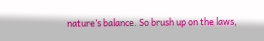nature’s balance. So brush up on the laws,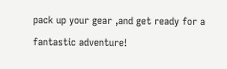pack up your gear ,and get ready for a fantastic adventure!